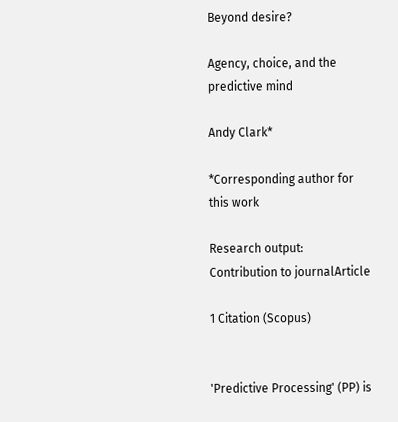Beyond desire?

Agency, choice, and the predictive mind

Andy Clark*

*Corresponding author for this work

Research output: Contribution to journalArticle

1 Citation (Scopus)


'Predictive Processing' (PP) is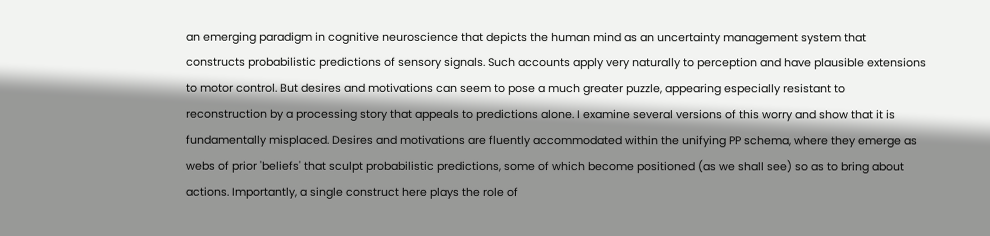an emerging paradigm in cognitive neuroscience that depicts the human mind as an uncertainty management system that constructs probabilistic predictions of sensory signals. Such accounts apply very naturally to perception and have plausible extensions to motor control. But desires and motivations can seem to pose a much greater puzzle, appearing especially resistant to reconstruction by a processing story that appeals to predictions alone. I examine several versions of this worry and show that it is fundamentally misplaced. Desires and motivations are fluently accommodated within the unifying PP schema, where they emerge as webs of prior 'beliefs' that sculpt probabilistic predictions, some of which become positioned (as we shall see) so as to bring about actions. Importantly, a single construct here plays the role of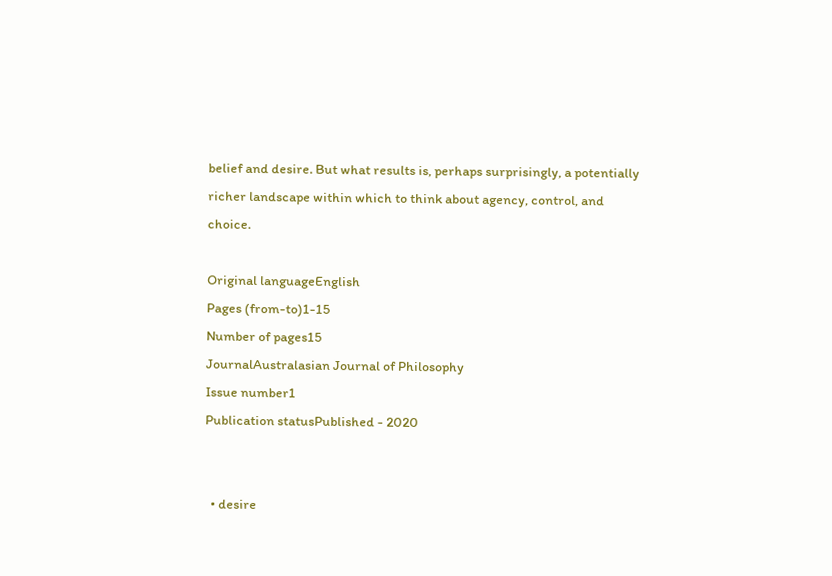belief and desire. But what results is, perhaps surprisingly, a potentially richer landscape within which to think about agency, control, and choice.

Original languageEnglish
Pages (from-to)1-15
Number of pages15
JournalAustralasian Journal of Philosophy
Issue number1
Publication statusPublished - 2020


  • desire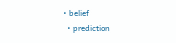• belief
  • prediction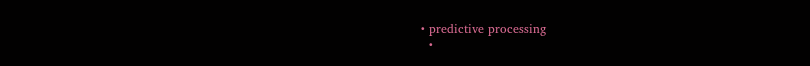• predictive processing
  •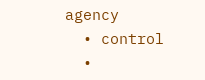agency
  • control
  •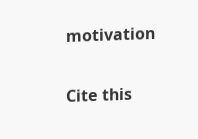motivation

Cite this